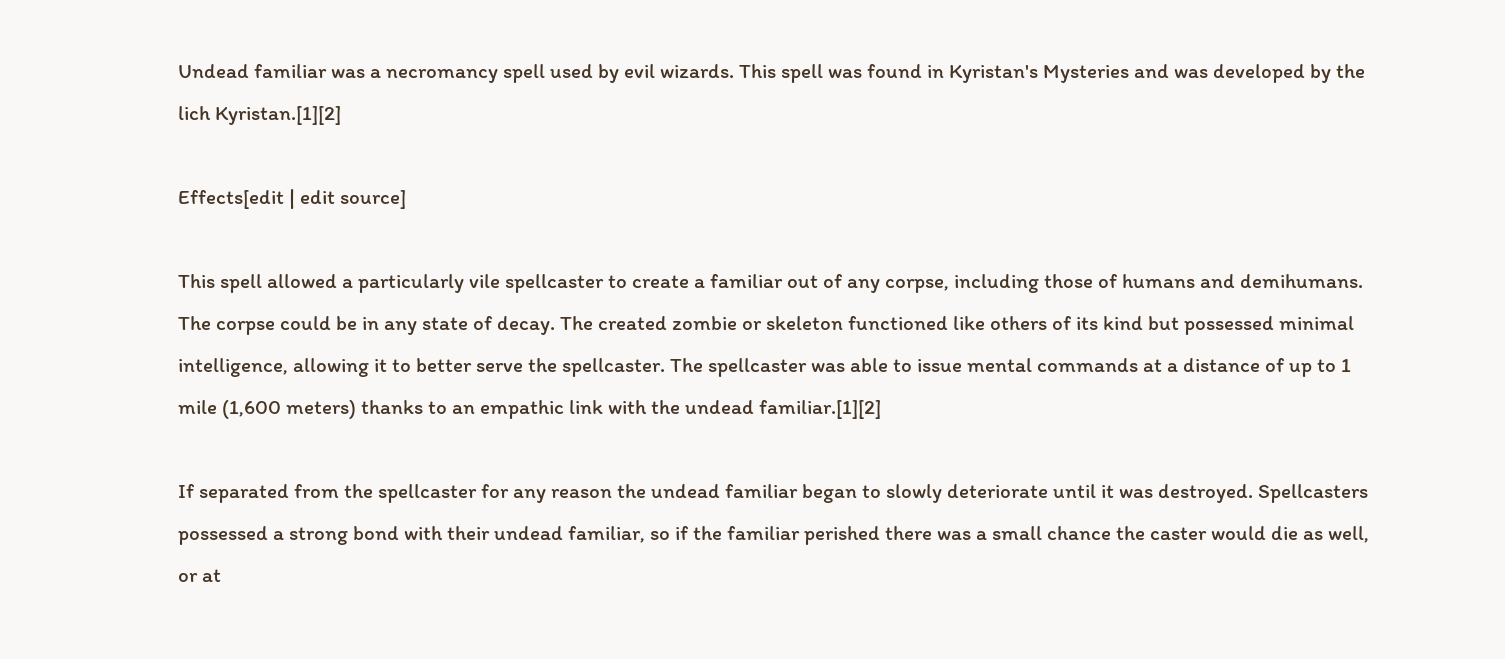Undead familiar was a necromancy spell used by evil wizards. This spell was found in Kyristan's Mysteries and was developed by the lich Kyristan.[1][2]

Effects[edit | edit source]

This spell allowed a particularly vile spellcaster to create a familiar out of any corpse, including those of humans and demihumans. The corpse could be in any state of decay. The created zombie or skeleton functioned like others of its kind but possessed minimal intelligence, allowing it to better serve the spellcaster. The spellcaster was able to issue mental commands at a distance of up to 1 mile (1,600 meters) thanks to an empathic link with the undead familiar.[1][2]

If separated from the spellcaster for any reason the undead familiar began to slowly deteriorate until it was destroyed. Spellcasters possessed a strong bond with their undead familiar, so if the familiar perished there was a small chance the caster would die as well, or at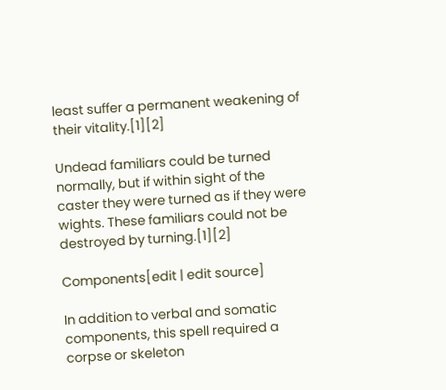least suffer a permanent weakening of their vitality.[1][2]

Undead familiars could be turned normally, but if within sight of the caster they were turned as if they were wights. These familiars could not be destroyed by turning.[1][2]

Components[edit | edit source]

In addition to verbal and somatic components, this spell required a corpse or skeleton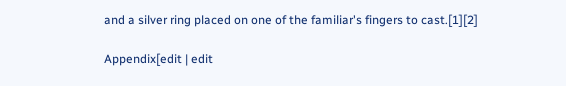and a silver ring placed on one of the familiar's fingers to cast.[1][2]

Appendix[edit | edit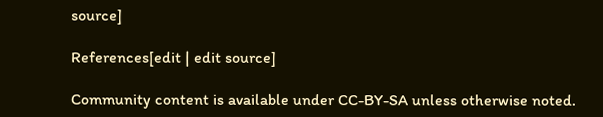source]

References[edit | edit source]

Community content is available under CC-BY-SA unless otherwise noted.